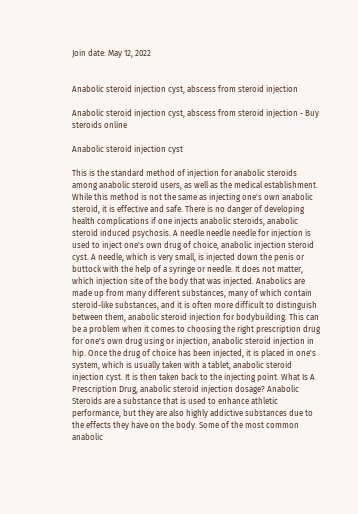Join date: May 12, 2022


Anabolic steroid injection cyst, abscess from steroid injection

Anabolic steroid injection cyst, abscess from steroid injection - Buy steroids online

Anabolic steroid injection cyst

This is the standard method of injection for anabolic steroids among anabolic steroid users, as well as the medical establishment. While this method is not the same as injecting one's own anabolic steroid, it is effective and safe. There is no danger of developing health complications if one injects anabolic steroids, anabolic steroid induced psychosis. A needle needle needle for injection is used to inject one's own drug of choice, anabolic injection steroid cyst. A needle, which is very small, is injected down the penis or buttock with the help of a syringe or needle. It does not matter, which injection site of the body that was injected. Anabolics are made up from many different substances, many of which contain steroid-like substances, and it is often more difficult to distinguish between them, anabolic steroid injection for bodybuilding. This can be a problem when it comes to choosing the right prescription drug for one's own drug using or injection, anabolic steroid injection in hip. Once the drug of choice has been injected, it is placed in one's system, which is usually taken with a tablet, anabolic steroid injection cyst. It is then taken back to the injecting point. What Is A Prescription Drug, anabolic steroid injection dosage? Anabolic Steroids are a substance that is used to enhance athletic performance, but they are also highly addictive substances due to the effects they have on the body. Some of the most common anabolic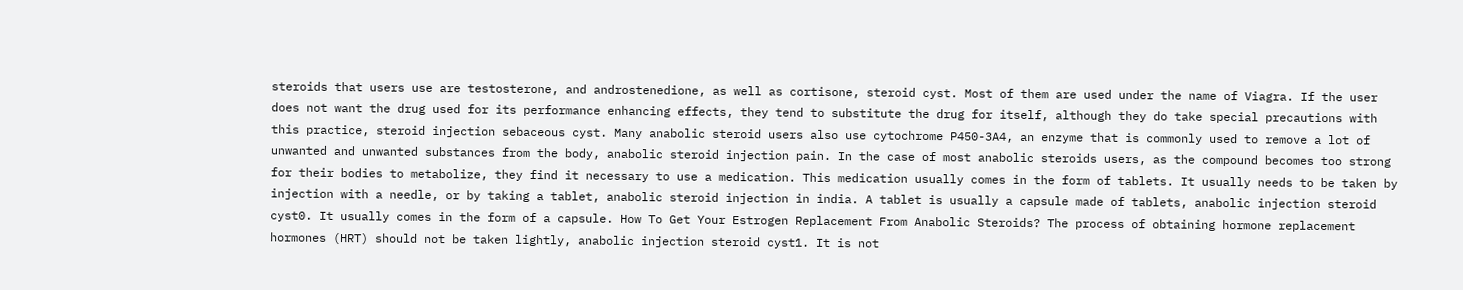steroids that users use are testosterone, and androstenedione, as well as cortisone, steroid cyst. Most of them are used under the name of Viagra. If the user does not want the drug used for its performance enhancing effects, they tend to substitute the drug for itself, although they do take special precautions with this practice, steroid injection sebaceous cyst. Many anabolic steroid users also use cytochrome P450-3A4, an enzyme that is commonly used to remove a lot of unwanted and unwanted substances from the body, anabolic steroid injection pain. In the case of most anabolic steroids users, as the compound becomes too strong for their bodies to metabolize, they find it necessary to use a medication. This medication usually comes in the form of tablets. It usually needs to be taken by injection with a needle, or by taking a tablet, anabolic steroid injection in india. A tablet is usually a capsule made of tablets, anabolic injection steroid cyst0. It usually comes in the form of a capsule. How To Get Your Estrogen Replacement From Anabolic Steroids? The process of obtaining hormone replacement hormones (HRT) should not be taken lightly, anabolic injection steroid cyst1. It is not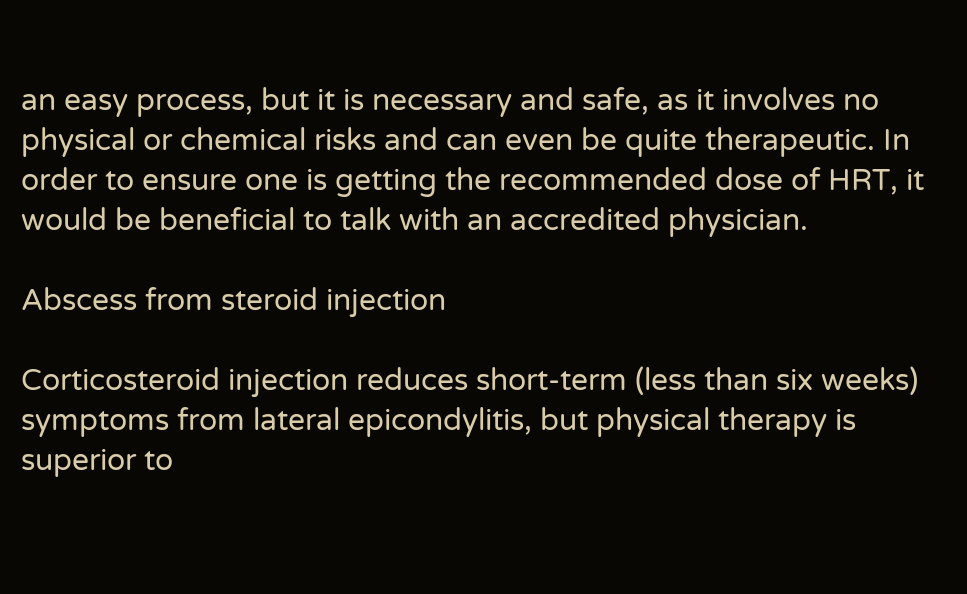an easy process, but it is necessary and safe, as it involves no physical or chemical risks and can even be quite therapeutic. In order to ensure one is getting the recommended dose of HRT, it would be beneficial to talk with an accredited physician.

Abscess from steroid injection

Corticosteroid injection reduces short-term (less than six weeks) symptoms from lateral epicondylitis, but physical therapy is superior to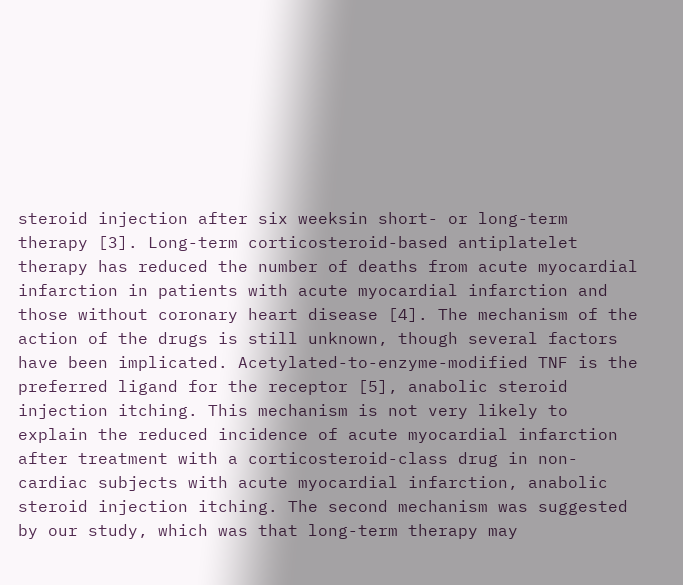steroid injection after six weeksin short- or long-term therapy [3]. Long-term corticosteroid-based antiplatelet therapy has reduced the number of deaths from acute myocardial infarction in patients with acute myocardial infarction and those without coronary heart disease [4]. The mechanism of the action of the drugs is still unknown, though several factors have been implicated. Acetylated-to-enzyme-modified TNF is the preferred ligand for the receptor [5], anabolic steroid injection itching. This mechanism is not very likely to explain the reduced incidence of acute myocardial infarction after treatment with a corticosteroid-class drug in non-cardiac subjects with acute myocardial infarction, anabolic steroid injection itching. The second mechanism was suggested by our study, which was that long-term therapy may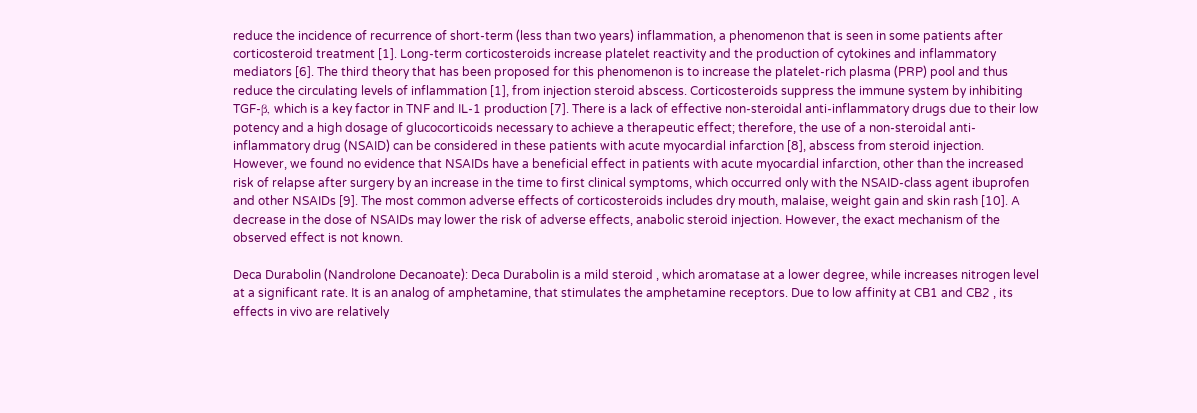reduce the incidence of recurrence of short-term (less than two years) inflammation, a phenomenon that is seen in some patients after corticosteroid treatment [1]. Long-term corticosteroids increase platelet reactivity and the production of cytokines and inflammatory mediators [6]. The third theory that has been proposed for this phenomenon is to increase the platelet-rich plasma (PRP) pool and thus reduce the circulating levels of inflammation [1], from injection steroid abscess. Corticosteroids suppress the immune system by inhibiting TGF-β, which is a key factor in TNF and IL-1 production [7]. There is a lack of effective non-steroidal anti-inflammatory drugs due to their low potency and a high dosage of glucocorticoids necessary to achieve a therapeutic effect; therefore, the use of a non-steroidal anti-inflammatory drug (NSAID) can be considered in these patients with acute myocardial infarction [8], abscess from steroid injection. However, we found no evidence that NSAIDs have a beneficial effect in patients with acute myocardial infarction, other than the increased risk of relapse after surgery by an increase in the time to first clinical symptoms, which occurred only with the NSAID-class agent ibuprofen and other NSAIDs [9]. The most common adverse effects of corticosteroids includes dry mouth, malaise, weight gain and skin rash [10]. A decrease in the dose of NSAIDs may lower the risk of adverse effects, anabolic steroid injection. However, the exact mechanism of the observed effect is not known.

Deca Durabolin (Nandrolone Decanoate): Deca Durabolin is a mild steroid , which aromatase at a lower degree, while increases nitrogen level at a significant rate. It is an analog of amphetamine, that stimulates the amphetamine receptors. Due to low affinity at CB1 and CB2 , its effects in vivo are relatively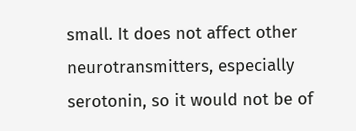small. It does not affect other neurotransmitters, especially serotonin, so it would not be of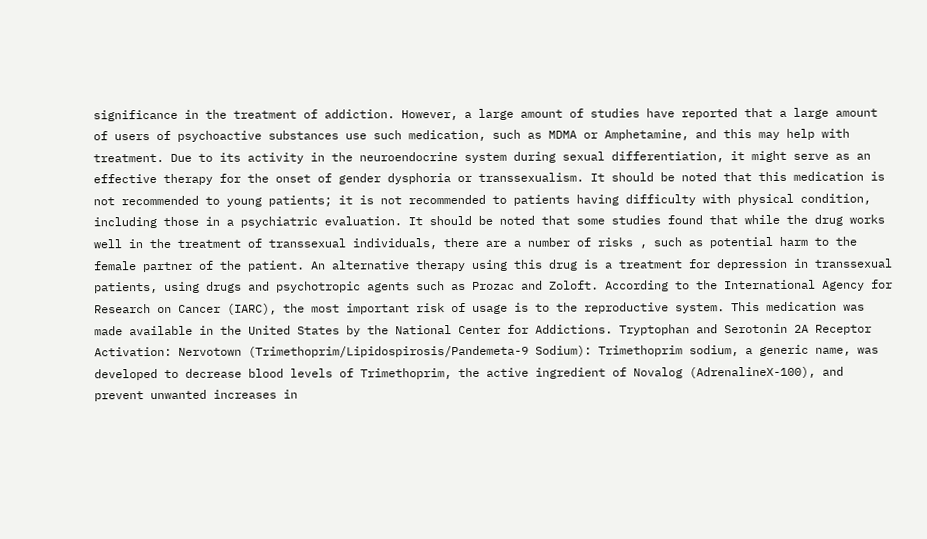significance in the treatment of addiction. However, a large amount of studies have reported that a large amount of users of psychoactive substances use such medication, such as MDMA or Amphetamine, and this may help with treatment. Due to its activity in the neuroendocrine system during sexual differentiation, it might serve as an effective therapy for the onset of gender dysphoria or transsexualism. It should be noted that this medication is not recommended to young patients; it is not recommended to patients having difficulty with physical condition, including those in a psychiatric evaluation. It should be noted that some studies found that while the drug works well in the treatment of transsexual individuals, there are a number of risks , such as potential harm to the female partner of the patient. An alternative therapy using this drug is a treatment for depression in transsexual patients, using drugs and psychotropic agents such as Prozac and Zoloft. According to the International Agency for Research on Cancer (IARC), the most important risk of usage is to the reproductive system. This medication was made available in the United States by the National Center for Addictions. Tryptophan and Serotonin 2A Receptor Activation: Nervotown (Trimethoprim/Lipidospirosis/Pandemeta-9 Sodium): Trimethoprim sodium, a generic name, was developed to decrease blood levels of Trimethoprim, the active ingredient of Novalog (AdrenalineX-100), and prevent unwanted increases in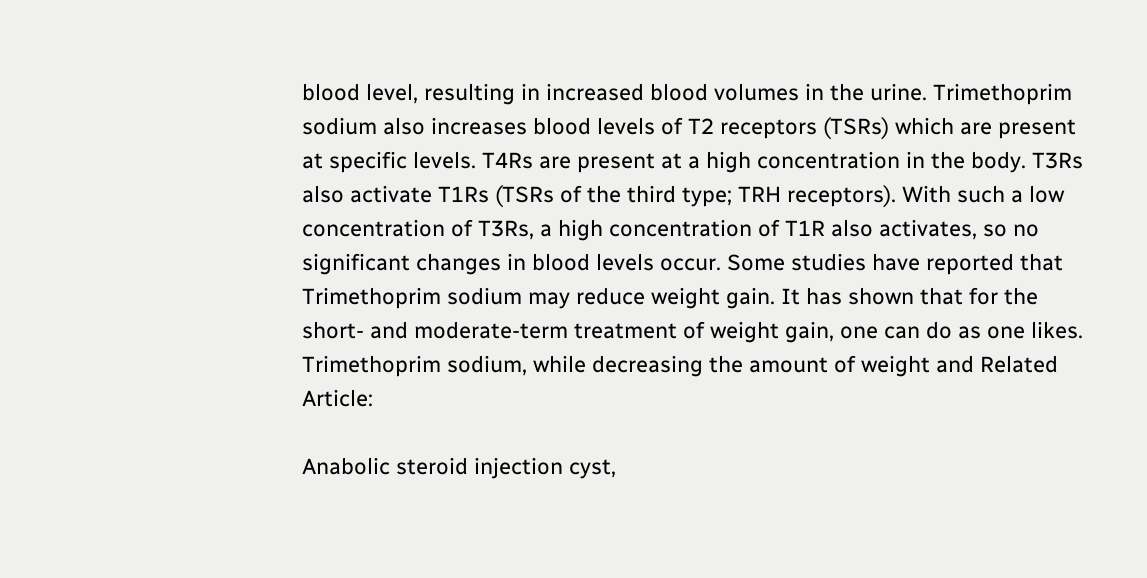blood level, resulting in increased blood volumes in the urine. Trimethoprim sodium also increases blood levels of T2 receptors (TSRs) which are present at specific levels. T4Rs are present at a high concentration in the body. T3Rs also activate T1Rs (TSRs of the third type; TRH receptors). With such a low concentration of T3Rs, a high concentration of T1R also activates, so no significant changes in blood levels occur. Some studies have reported that Trimethoprim sodium may reduce weight gain. It has shown that for the short- and moderate-term treatment of weight gain, one can do as one likes. Trimethoprim sodium, while decreasing the amount of weight and Related Article:

Anabolic steroid injection cyst,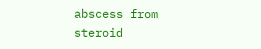abscess from steroid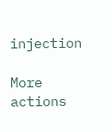injection

More actions